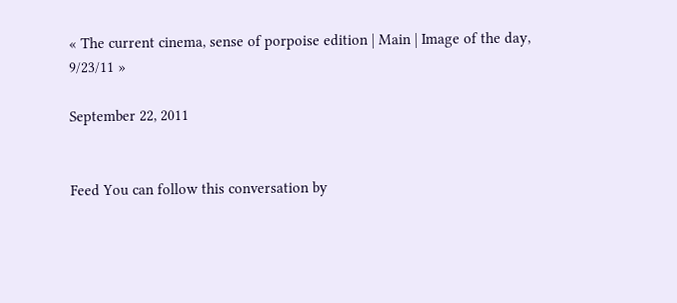« The current cinema, sense of porpoise edition | Main | Image of the day, 9/23/11 »

September 22, 2011


Feed You can follow this conversation by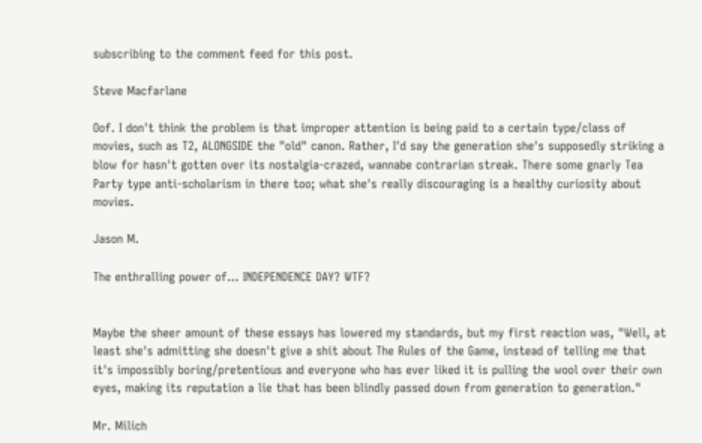subscribing to the comment feed for this post.

Steve Macfarlane

Oof. I don't think the problem is that improper attention is being paid to a certain type/class of movies, such as T2, ALONGSIDE the "old" canon. Rather, I'd say the generation she's supposedly striking a blow for hasn't gotten over its nostalgia-crazed, wannabe contrarian streak. There some gnarly Tea Party type anti-scholarism in there too; what she's really discouraging is a healthy curiosity about movies.

Jason M.

The enthralling power of... INDEPENDENCE DAY? WTF?


Maybe the sheer amount of these essays has lowered my standards, but my first reaction was, "Well, at least she's admitting she doesn't give a shit about The Rules of the Game, instead of telling me that it's impossibly boring/pretentious and everyone who has ever liked it is pulling the wool over their own eyes, making its reputation a lie that has been blindly passed down from generation to generation."

Mr. Milich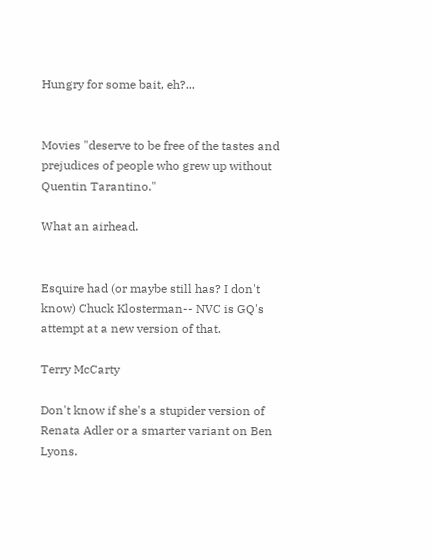Hungry for some bait, eh?...


Movies "deserve to be free of the tastes and prejudices of people who grew up without Quentin Tarantino."

What an airhead.


Esquire had (or maybe still has? I don't know) Chuck Klosterman-- NVC is GQ's attempt at a new version of that.

Terry McCarty

Don't know if she's a stupider version of Renata Adler or a smarter variant on Ben Lyons.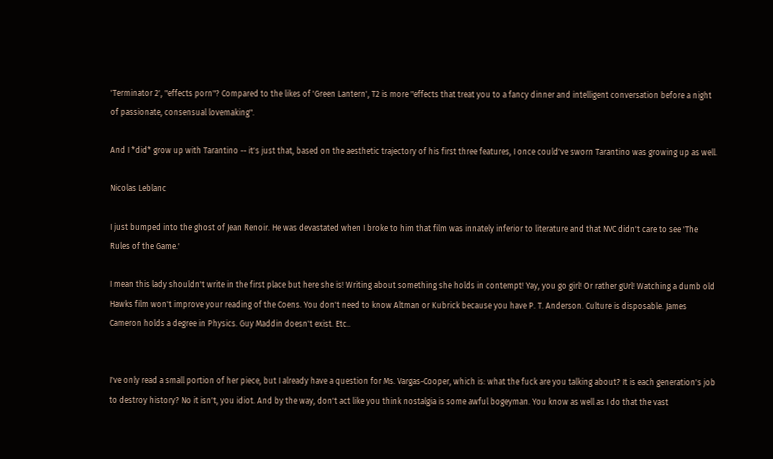'Terminator 2', "effects porn"? Compared to the likes of 'Green Lantern', T2 is more "effects that treat you to a fancy dinner and intelligent conversation before a night of passionate, consensual lovemaking".

And I *did* grow up with Tarantino -- it's just that, based on the aesthetic trajectory of his first three features, I once could've sworn Tarantino was growing up as well.

Nicolas Leblanc

I just bumped into the ghost of Jean Renoir. He was devastated when I broke to him that film was innately inferior to literature and that NVC didn't care to see 'The Rules of the Game.'

I mean this lady shouldn't write in the first place but here she is! Writing about something she holds in contempt! Yay, you go girl! Or rather gUrl! Watching a dumb old Hawks film won't improve your reading of the Coens. You don't need to know Altman or Kubrick because you have P. T. Anderson. Culture is disposable. James Cameron holds a degree in Physics. Guy Maddin doesn't exist. Etc..


I've only read a small portion of her piece, but I already have a question for Ms. Vargas-Cooper, which is: what the fuck are you talking about? It is each generation's job to destroy history? No it isn't, you idiot. And by the way, don't act like you think nostalgia is some awful bogeyman. You know as well as I do that the vast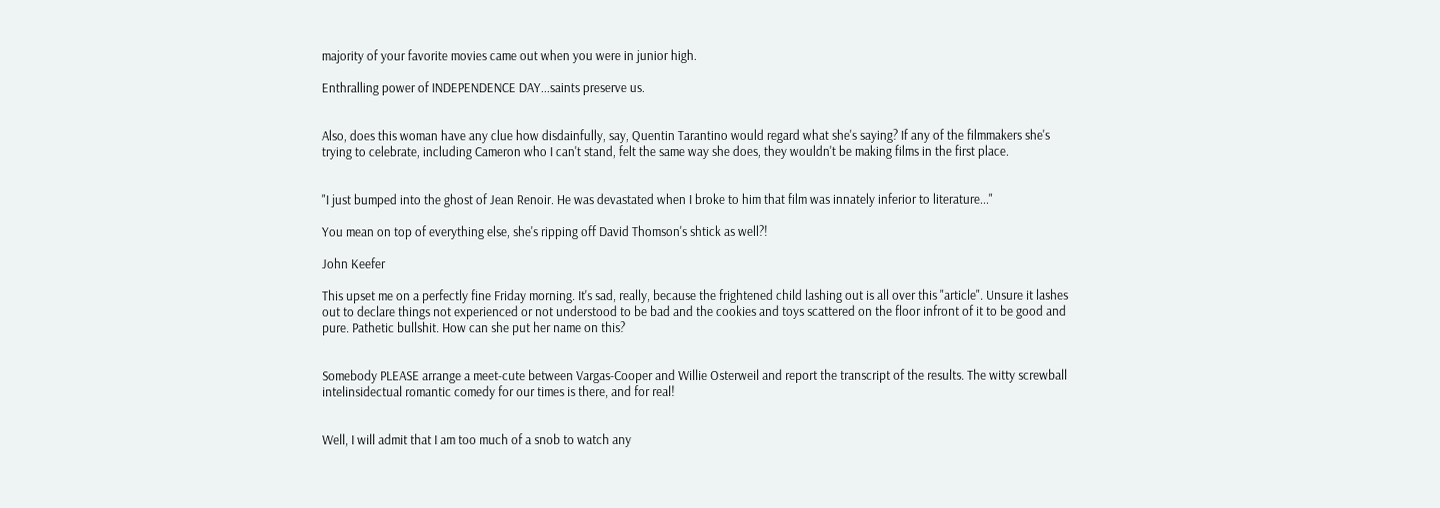majority of your favorite movies came out when you were in junior high.

Enthralling power of INDEPENDENCE DAY...saints preserve us.


Also, does this woman have any clue how disdainfully, say, Quentin Tarantino would regard what she's saying? If any of the filmmakers she's trying to celebrate, including Cameron who I can't stand, felt the same way she does, they wouldn't be making films in the first place.


"I just bumped into the ghost of Jean Renoir. He was devastated when I broke to him that film was innately inferior to literature..."

You mean on top of everything else, she's ripping off David Thomson's shtick as well?!

John Keefer

This upset me on a perfectly fine Friday morning. It's sad, really, because the frightened child lashing out is all over this "article". Unsure it lashes out to declare things not experienced or not understood to be bad and the cookies and toys scattered on the floor infront of it to be good and pure. Pathetic bullshit. How can she put her name on this?


Somebody PLEASE arrange a meet-cute between Vargas-Cooper and Willie Osterweil and report the transcript of the results. The witty screwball intelinsidectual romantic comedy for our times is there, and for real!


Well, I will admit that I am too much of a snob to watch any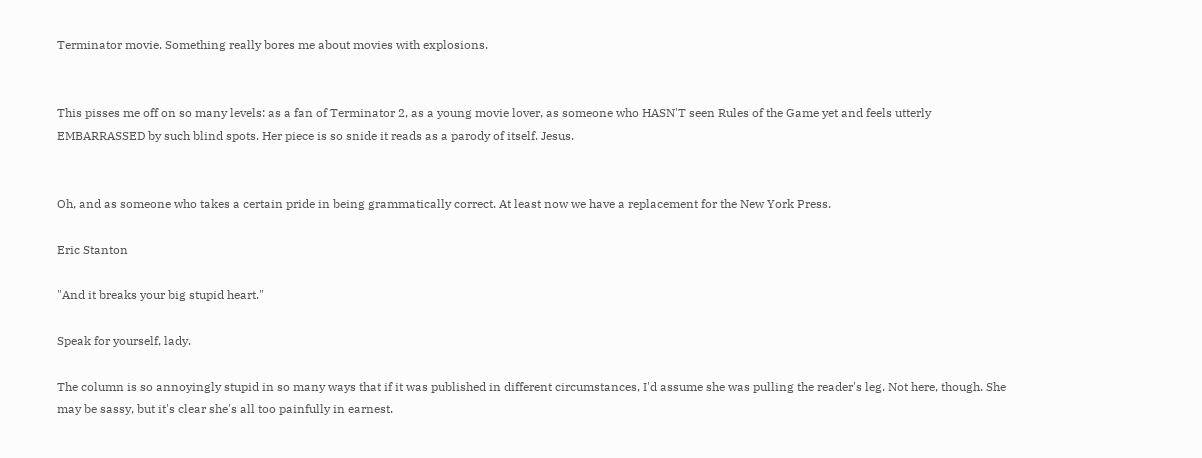Terminator movie. Something really bores me about movies with explosions.


This pisses me off on so many levels: as a fan of Terminator 2, as a young movie lover, as someone who HASN'T seen Rules of the Game yet and feels utterly EMBARRASSED by such blind spots. Her piece is so snide it reads as a parody of itself. Jesus.


Oh, and as someone who takes a certain pride in being grammatically correct. At least now we have a replacement for the New York Press.

Eric Stanton

"And it breaks your big stupid heart."

Speak for yourself, lady.

The column is so annoyingly stupid in so many ways that if it was published in different circumstances, I'd assume she was pulling the reader's leg. Not here, though. She may be sassy, but it's clear she's all too painfully in earnest.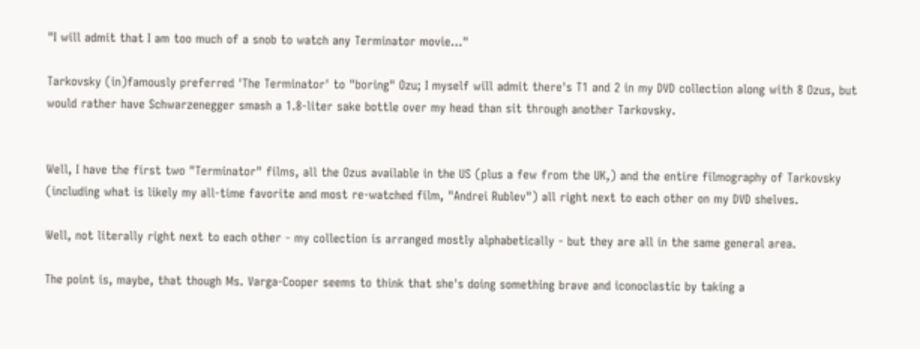"I will admit that I am too much of a snob to watch any Terminator movie..."

Tarkovsky (in)famously preferred 'The Terminator' to "boring" Ozu; I myself will admit there's T1 and 2 in my DVD collection along with 8 Ozus, but would rather have Schwarzenegger smash a 1.8-liter sake bottle over my head than sit through another Tarkovsky.


Well, I have the first two "Terminator" films, all the Ozus available in the US (plus a few from the UK,) and the entire filmography of Tarkovsky (including what is likely my all-time favorite and most re-watched film, "Andrei Rublev") all right next to each other on my DVD shelves.

Well, not literally right next to each other - my collection is arranged mostly alphabetically - but they are all in the same general area.

The point is, maybe, that though Ms. Varga-Cooper seems to think that she's doing something brave and iconoclastic by taking a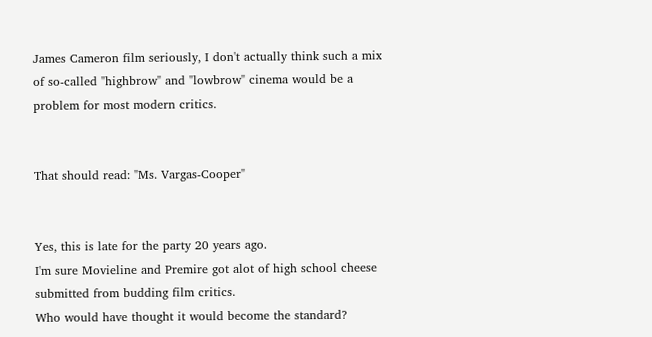James Cameron film seriously, I don't actually think such a mix of so-called "highbrow" and "lowbrow" cinema would be a problem for most modern critics.


That should read: "Ms. Vargas-Cooper"


Yes, this is late for the party 20 years ago.
I'm sure Movieline and Premire got alot of high school cheese submitted from budding film critics.
Who would have thought it would become the standard?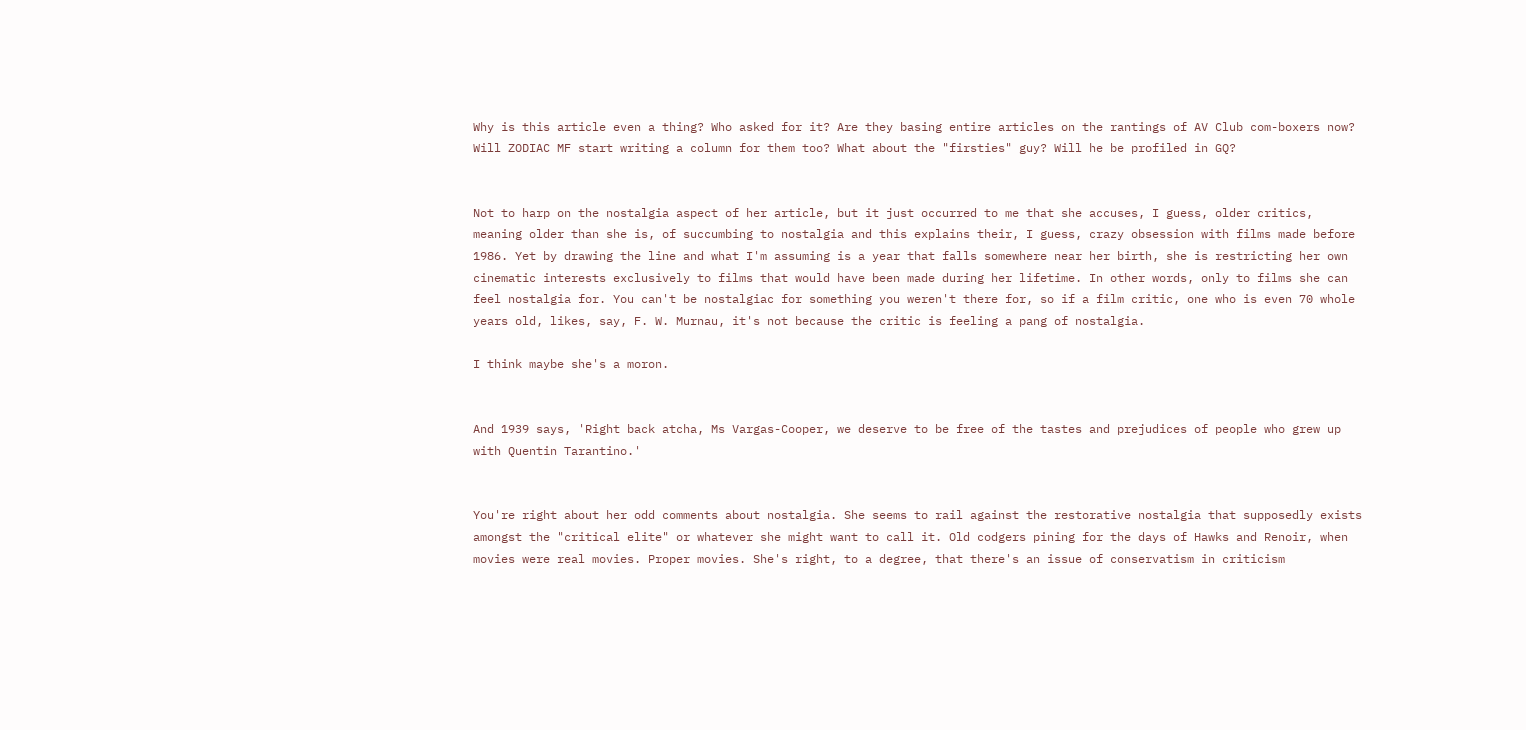Why is this article even a thing? Who asked for it? Are they basing entire articles on the rantings of AV Club com-boxers now? Will ZODIAC MF start writing a column for them too? What about the "firsties" guy? Will he be profiled in GQ?


Not to harp on the nostalgia aspect of her article, but it just occurred to me that she accuses, I guess, older critics, meaning older than she is, of succumbing to nostalgia and this explains their, I guess, crazy obsession with films made before 1986. Yet by drawing the line and what I'm assuming is a year that falls somewhere near her birth, she is restricting her own cinematic interests exclusively to films that would have been made during her lifetime. In other words, only to films she can feel nostalgia for. You can't be nostalgiac for something you weren't there for, so if a film critic, one who is even 70 whole years old, likes, say, F. W. Murnau, it's not because the critic is feeling a pang of nostalgia.

I think maybe she's a moron.


And 1939 says, 'Right back atcha, Ms Vargas-Cooper, we deserve to be free of the tastes and prejudices of people who grew up with Quentin Tarantino.'


You're right about her odd comments about nostalgia. She seems to rail against the restorative nostalgia that supposedly exists amongst the "critical elite" or whatever she might want to call it. Old codgers pining for the days of Hawks and Renoir, when movies were real movies. Proper movies. She's right, to a degree, that there's an issue of conservatism in criticism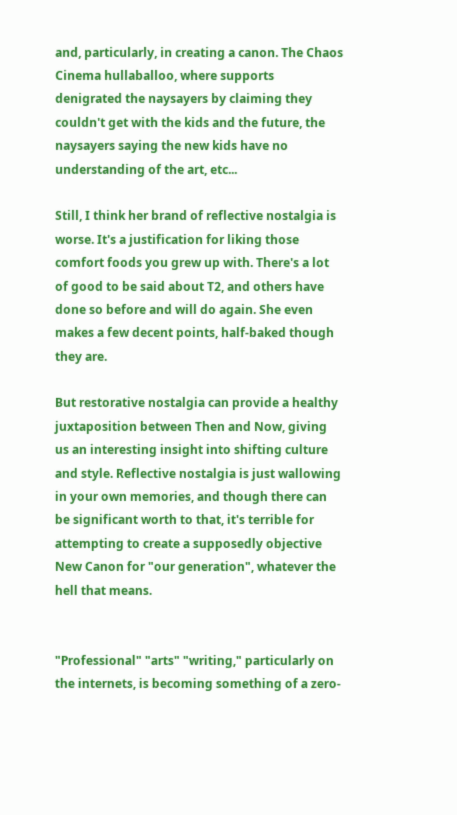and, particularly, in creating a canon. The Chaos Cinema hullaballoo, where supports denigrated the naysayers by claiming they couldn't get with the kids and the future, the naysayers saying the new kids have no understanding of the art, etc...

Still, I think her brand of reflective nostalgia is worse. It's a justification for liking those comfort foods you grew up with. There's a lot of good to be said about T2, and others have done so before and will do again. She even makes a few decent points, half-baked though they are.

But restorative nostalgia can provide a healthy juxtaposition between Then and Now, giving us an interesting insight into shifting culture and style. Reflective nostalgia is just wallowing in your own memories, and though there can be significant worth to that, it's terrible for attempting to create a supposedly objective New Canon for "our generation", whatever the hell that means.


"Professional" "arts" "writing," particularly on the internets, is becoming something of a zero-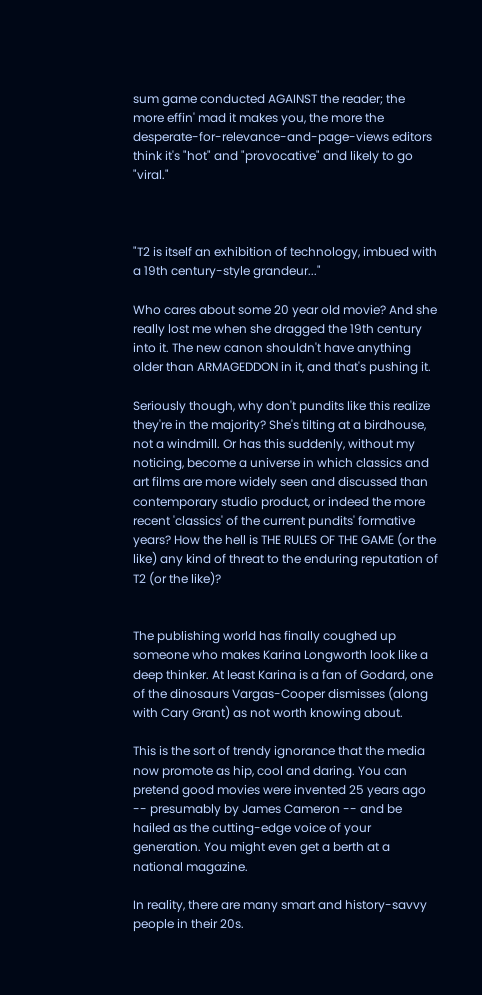sum game conducted AGAINST the reader; the more effin' mad it makes you, the more the desperate-for-relevance-and-page-views editors think it's "hot" and "provocative" and likely to go "viral."



"T2 is itself an exhibition of technology, imbued with a 19th century-style grandeur..."

Who cares about some 20 year old movie? And she really lost me when she dragged the 19th century into it. The new canon shouldn't have anything older than ARMAGEDDON in it, and that's pushing it.

Seriously though, why don't pundits like this realize they're in the majority? She's tilting at a birdhouse, not a windmill. Or has this suddenly, without my noticing, become a universe in which classics and art films are more widely seen and discussed than contemporary studio product, or indeed the more recent 'classics' of the current pundits' formative years? How the hell is THE RULES OF THE GAME (or the like) any kind of threat to the enduring reputation of T2 (or the like)?


The publishing world has finally coughed up someone who makes Karina Longworth look like a deep thinker. At least Karina is a fan of Godard, one of the dinosaurs Vargas-Cooper dismisses (along with Cary Grant) as not worth knowing about.

This is the sort of trendy ignorance that the media now promote as hip, cool and daring. You can pretend good movies were invented 25 years ago -- presumably by James Cameron -- and be hailed as the cutting-edge voice of your generation. You might even get a berth at a national magazine.

In reality, there are many smart and history-savvy people in their 20s.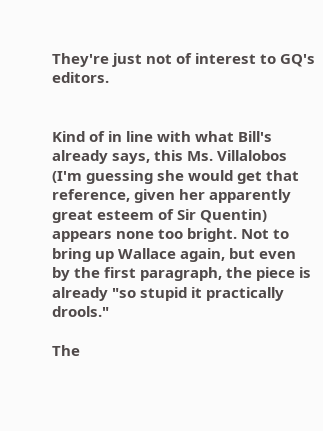They're just not of interest to GQ's editors.


Kind of in line with what Bill's already says, this Ms. Villalobos (I'm guessing she would get that reference, given her apparently great esteem of Sir Quentin) appears none too bright. Not to bring up Wallace again, but even by the first paragraph, the piece is already "so stupid it practically drools."

The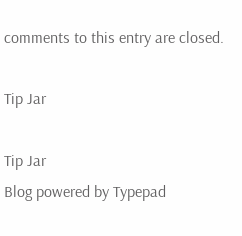comments to this entry are closed.

Tip Jar

Tip Jar
Blog powered by Typepad